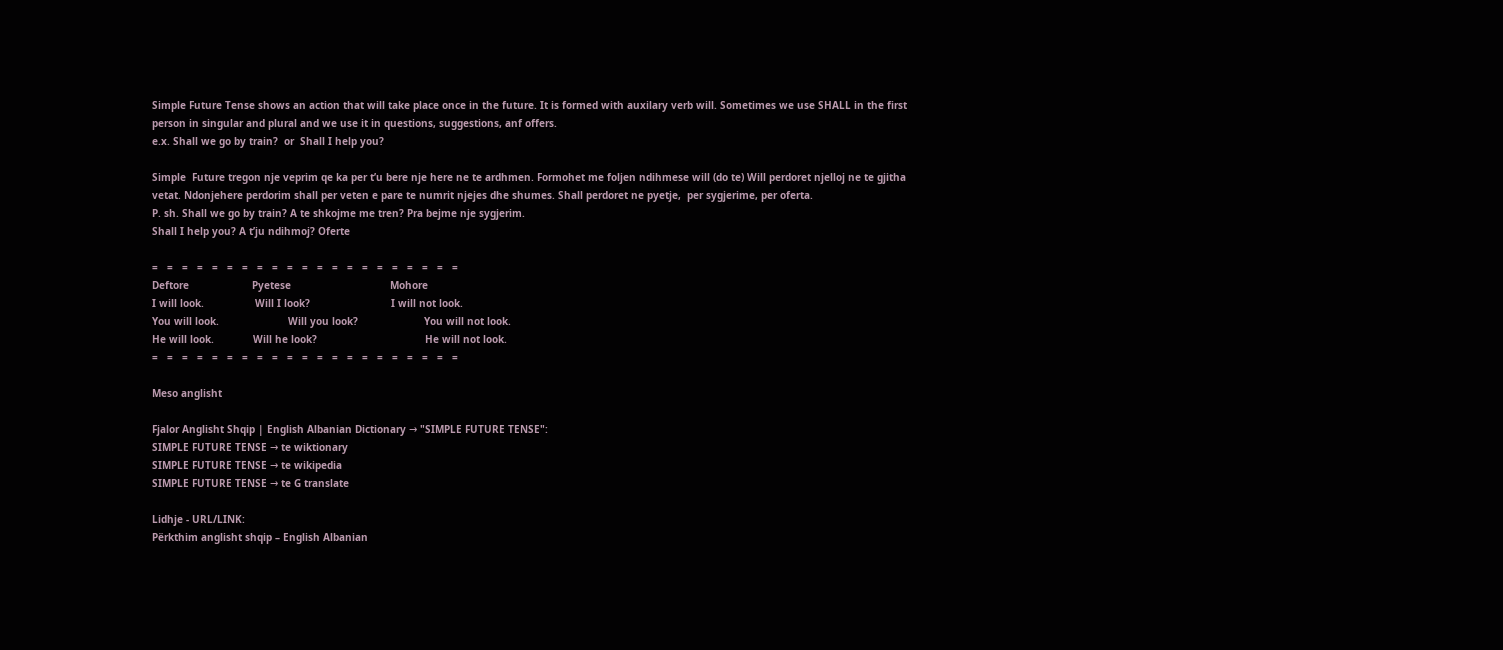Simple Future Tense shows an action that will take place once in the future. It is formed with auxilary verb will. Sometimes we use SHALL in the first person in singular and plural and we use it in questions, suggestions, anf offers.
e.x. Shall we go by train?  or  Shall I help you?

Simple  Future tregon nje veprim qe ka per t’u bere nje here ne te ardhmen. Formohet me foljen ndihmese will (do te) Will perdoret njelloj ne te gjitha vetat. Ndonjehere perdorim shall per veten e pare te numrit njejes dhe shumes. Shall perdoret ne pyetje,  per sygjerime, per oferta.
P. sh. Shall we go by train? A te shkojme me tren? Pra bejme nje sygjerim.
Shall I help you? A t’ju ndihmoj? Oferte

=   =   =   =   =   =   =   =   =   =   =   =   =   =   =   =   =   =   =   =   =
Deftore                     Pyetese                                 Mohore
I will look.                 Will I look?                           I will not look.
You will look.                       Will you look?                      You will not look.
He will look.             Will he look?                                    He will not look.
=   =   =   =   =   =   =   =   =   =   =   =   =   =   =   =   =   =   =   =   =

Meso anglisht

Fjalor Anglisht Shqip | English Albanian Dictionary → "SIMPLE FUTURE TENSE":
SIMPLE FUTURE TENSE → te wiktionary
SIMPLE FUTURE TENSE → te wikipedia
SIMPLE FUTURE TENSE → te G translate

Lidhje - URL/LINK:
Përkthim anglisht shqip – English Albanian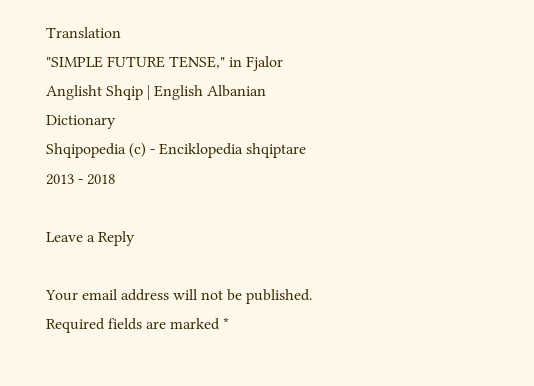Translation
"SIMPLE FUTURE TENSE," in Fjalor Anglisht Shqip | English Albanian Dictionary
Shqipopedia (c) - Enciklopedia shqiptare
2013 - 2018

Leave a Reply

Your email address will not be published. Required fields are marked *